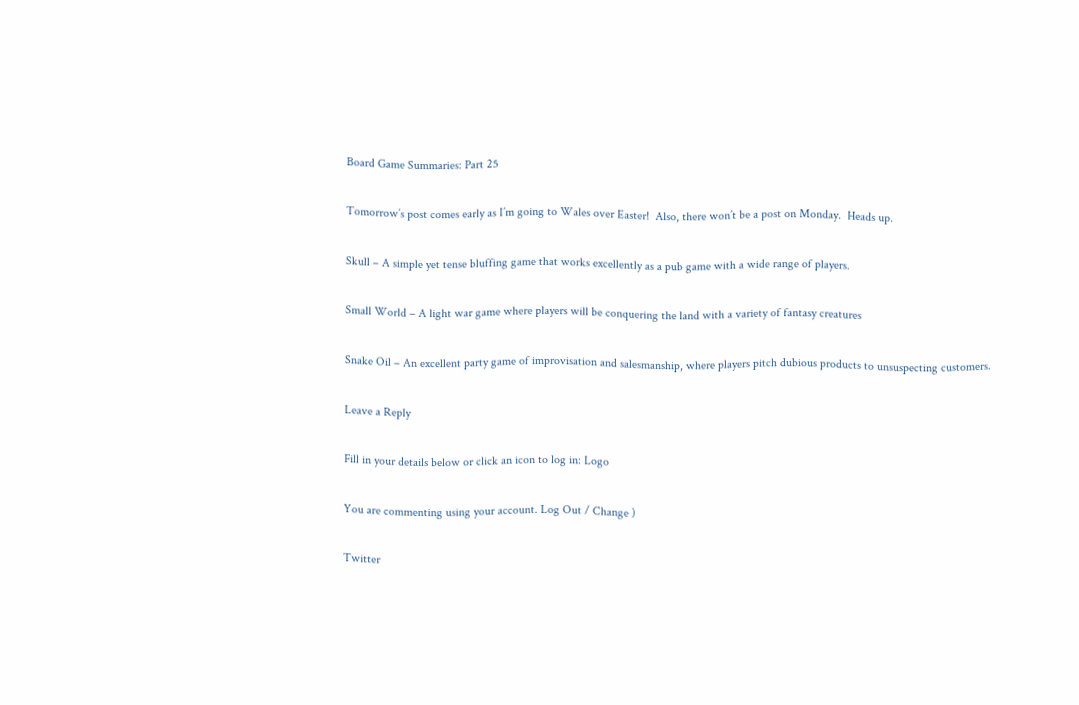Board Game Summaries: Part 25

Tomorrow’s post comes early as I’m going to Wales over Easter!  Also, there won’t be a post on Monday.  Heads up.

Skull – A simple yet tense bluffing game that works excellently as a pub game with a wide range of players.

Small World – A light war game where players will be conquering the land with a variety of fantasy creatures

Snake Oil – An excellent party game of improvisation and salesmanship, where players pitch dubious products to unsuspecting customers.

Leave a Reply

Fill in your details below or click an icon to log in: Logo

You are commenting using your account. Log Out / Change )

Twitter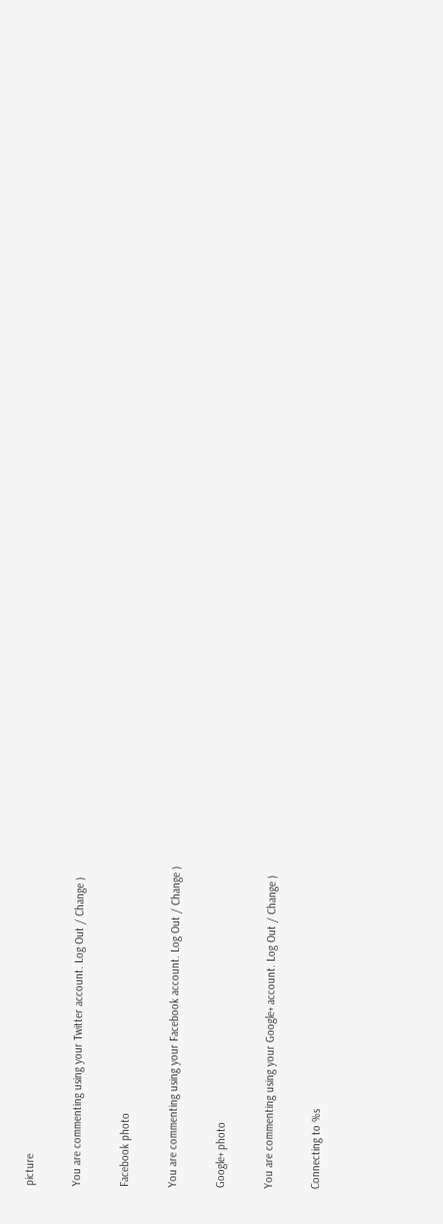picture

You are commenting using your Twitter account. Log Out / Change )

Facebook photo

You are commenting using your Facebook account. Log Out / Change )

Google+ photo

You are commenting using your Google+ account. Log Out / Change )

Connecting to %s